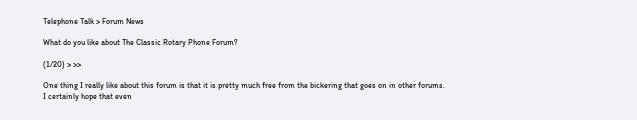Telephone Talk > Forum News

What do you like about The Classic Rotary Phone Forum?

(1/20) > >>

One thing I really like about this forum is that it is pretty much free from the bickering that goes on in other forums.  I certainly hope that even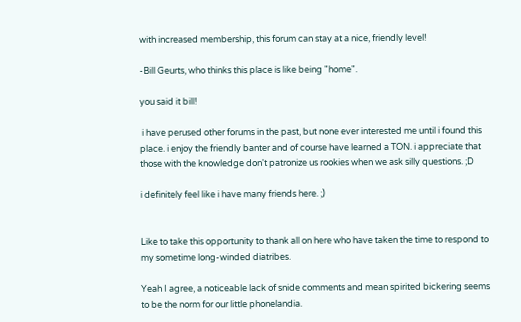with increased membership, this forum can stay at a nice, friendly level!

-Bill Geurts, who thinks this place is like being "home".

you said it bill!

 i have perused other forums in the past, but none ever interested me until i found this place. i enjoy the friendly banter and of course have learned a TON. i appreciate that those with the knowledge don't patronize us rookies when we ask silly questions. ;D

i definitely feel like i have many friends here. ;)


Like to take this opportunity to thank all on here who have taken the time to respond to my sometime long-winded diatribes.

Yeah I agree, a noticeable lack of snide comments and mean spirited bickering seems to be the norm for our little phonelandia.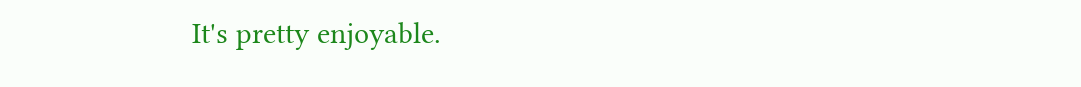It's pretty enjoyable.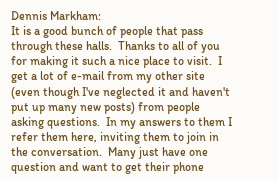Dennis Markham:
It is a good bunch of people that pass through these halls.  Thanks to all of you for making it such a nice place to visit.  I get a lot of e-mail from my other site (even though I've neglected it and haven't put up many new posts) from people asking questions.  In my answers to them I refer them here, inviting them to join in the conversation.  Many just have one question and want to get their phone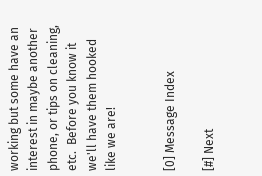working but some have an interest in maybe another phone, or tips on cleaning, etc.  Before you know it we'll have them hooked like we are!


[0] Message Index

[#] Next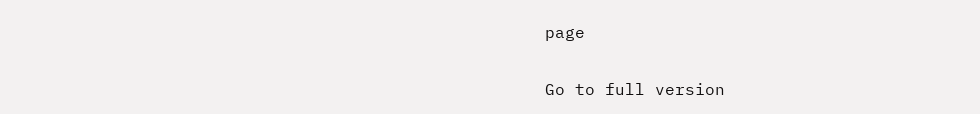page

Go to full version